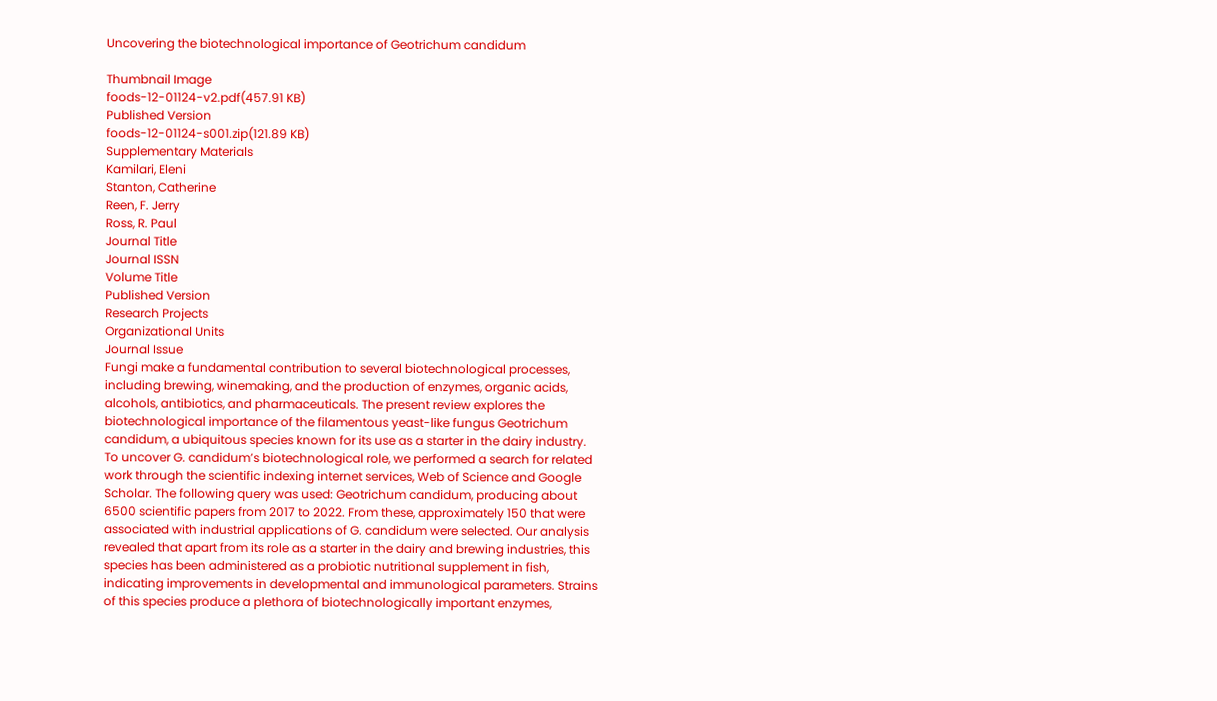Uncovering the biotechnological importance of Geotrichum candidum

Thumbnail Image
foods-12-01124-v2.pdf(457.91 KB)
Published Version
foods-12-01124-s001.zip(121.89 KB)
Supplementary Materials
Kamilari, Eleni
Stanton, Catherine
Reen, F. Jerry
Ross, R. Paul
Journal Title
Journal ISSN
Volume Title
Published Version
Research Projects
Organizational Units
Journal Issue
Fungi make a fundamental contribution to several biotechnological processes, including brewing, winemaking, and the production of enzymes, organic acids, alcohols, antibiotics, and pharmaceuticals. The present review explores the biotechnological importance of the filamentous yeast-like fungus Geotrichum candidum, a ubiquitous species known for its use as a starter in the dairy industry. To uncover G. candidum’s biotechnological role, we performed a search for related work through the scientific indexing internet services, Web of Science and Google Scholar. The following query was used: Geotrichum candidum, producing about 6500 scientific papers from 2017 to 2022. From these, approximately 150 that were associated with industrial applications of G. candidum were selected. Our analysis revealed that apart from its role as a starter in the dairy and brewing industries, this species has been administered as a probiotic nutritional supplement in fish, indicating improvements in developmental and immunological parameters. Strains of this species produce a plethora of biotechnologically important enzymes,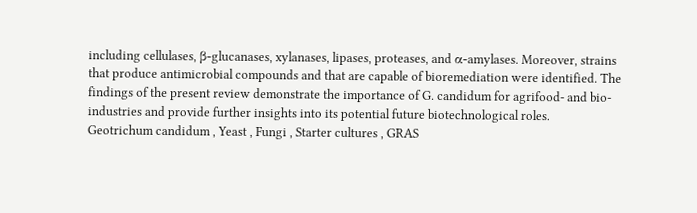including cellulases, β-glucanases, xylanases, lipases, proteases, and α-amylases. Moreover, strains that produce antimicrobial compounds and that are capable of bioremediation were identified. The findings of the present review demonstrate the importance of G. candidum for agrifood- and bio-industries and provide further insights into its potential future biotechnological roles.
Geotrichum candidum , Yeast , Fungi , Starter cultures , GRAS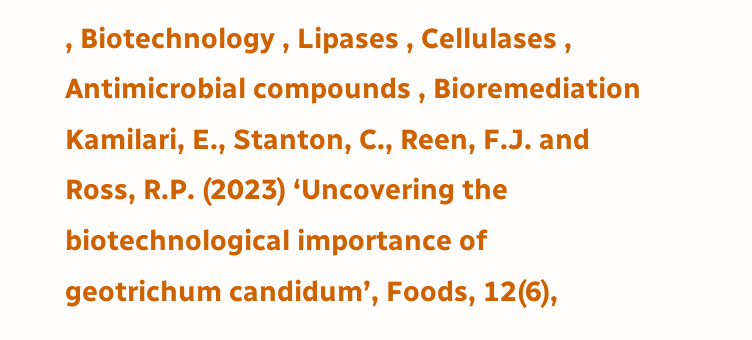, Biotechnology , Lipases , Cellulases , Antimicrobial compounds , Bioremediation
Kamilari, E., Stanton, C., Reen, F.J. and Ross, R.P. (2023) ‘Uncovering the biotechnological importance of geotrichum candidum’, Foods, 12(6),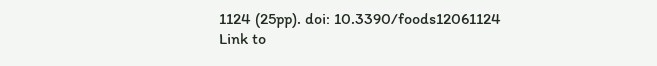1124 (25pp). doi: 10.3390/foods12061124
Link to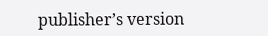publisher’s version